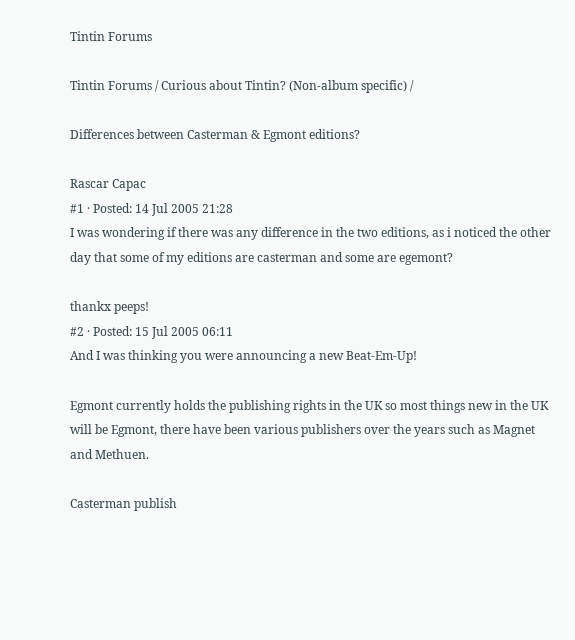Tintin Forums

Tintin Forums / Curious about Tintin? (Non-album specific) /

Differences between Casterman & Egmont editions?

Rascar Capac
#1 · Posted: 14 Jul 2005 21:28
I was wondering if there was any difference in the two editions, as i noticed the other day that some of my editions are casterman and some are egemont?

thankx peeps!
#2 · Posted: 15 Jul 2005 06:11
And I was thinking you were announcing a new Beat-Em-Up!

Egmont currently holds the publishing rights in the UK so most things new in the UK will be Egmont, there have been various publishers over the years such as Magnet and Methuen.

Casterman publish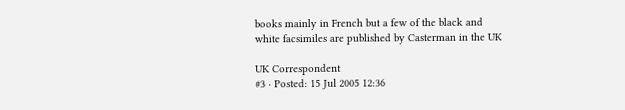books mainly in French but a few of the black and white facsimiles are published by Casterman in the UK

UK Correspondent
#3 · Posted: 15 Jul 2005 12:36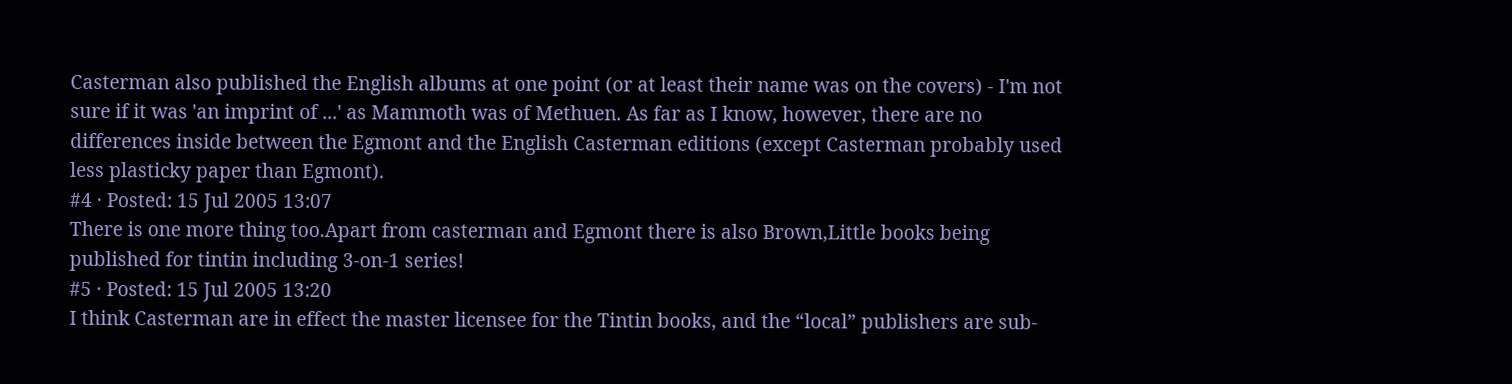Casterman also published the English albums at one point (or at least their name was on the covers) - I'm not sure if it was 'an imprint of ...' as Mammoth was of Methuen. As far as I know, however, there are no differences inside between the Egmont and the English Casterman editions (except Casterman probably used less plasticky paper than Egmont).
#4 · Posted: 15 Jul 2005 13:07
There is one more thing too.Apart from casterman and Egmont there is also Brown,Little books being published for tintin including 3-on-1 series!
#5 · Posted: 15 Jul 2005 13:20
I think Casterman are in effect the master licensee for the Tintin books, and the “local” publishers are sub-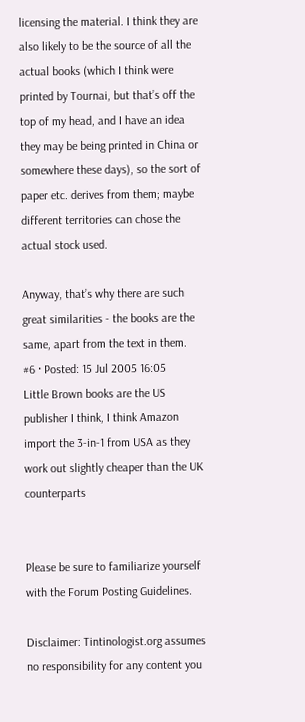licensing the material. I think they are also likely to be the source of all the actual books (which I think were printed by Tournai, but that’s off the top of my head, and I have an idea they may be being printed in China or somewhere these days), so the sort of paper etc. derives from them; maybe different territories can chose the actual stock used.

Anyway, that’s why there are such great similarities - the books are the same, apart from the text in them.
#6 · Posted: 15 Jul 2005 16:05
Little Brown books are the US publisher I think, I think Amazon import the 3-in-1 from USA as they work out slightly cheaper than the UK counterparts


Please be sure to familiarize yourself with the Forum Posting Guidelines.

Disclaimer: Tintinologist.org assumes no responsibility for any content you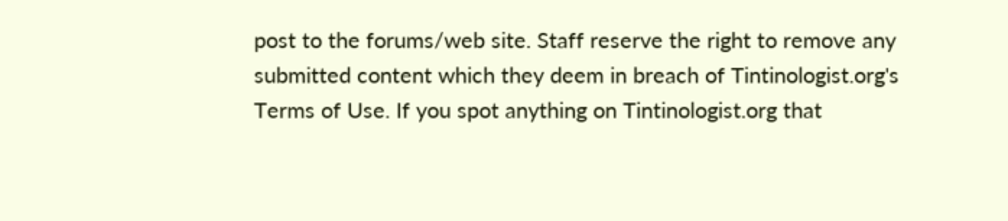post to the forums/web site. Staff reserve the right to remove any submitted content which they deem in breach of Tintinologist.org's Terms of Use. If you spot anything on Tintinologist.org that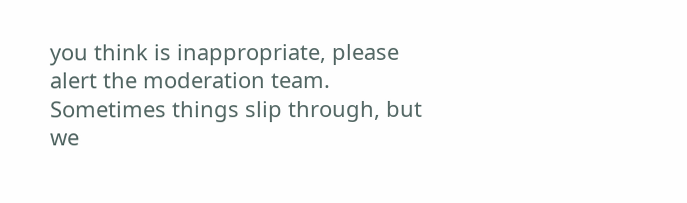you think is inappropriate, please alert the moderation team. Sometimes things slip through, but we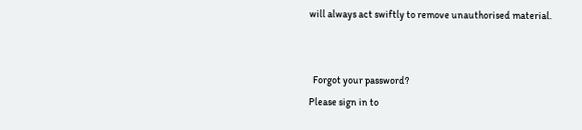will always act swiftly to remove unauthorised material.


  Forgot your password?
Please sign in to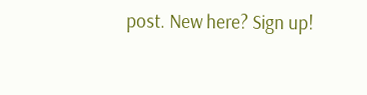post. New here? Sign up!